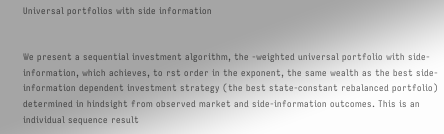Universal portfolios with side information


We present a sequential investment algorithm, the -weighted universal portfolio with side-information, which achieves, to rst order in the exponent, the same wealth as the best side-information dependent investment strategy (the best state-constant rebalanced portfolio) determined in hindsight from observed market and side-information outcomes. This is an individual sequence result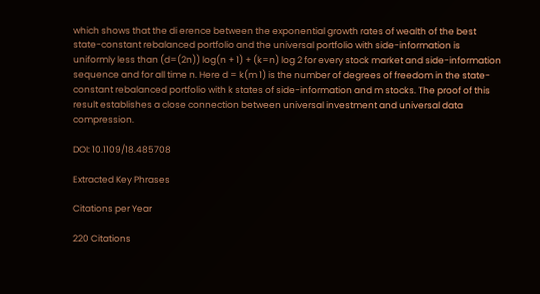which shows that the di erence between the exponential growth rates of wealth of the best state-constant rebalanced portfolio and the universal portfolio with side-information is uniformly less than (d=(2n)) log(n + 1) + (k=n) log 2 for every stock market and side-information sequence and for all time n. Here d = k(m 1) is the number of degrees of freedom in the state-constant rebalanced portfolio with k states of side-information and m stocks. The proof of this result establishes a close connection between universal investment and universal data compression.

DOI: 10.1109/18.485708

Extracted Key Phrases

Citations per Year

220 Citations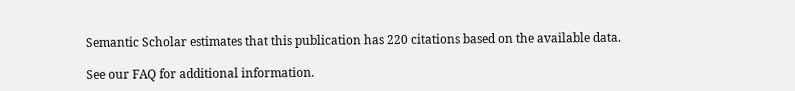Semantic Scholar estimates that this publication has 220 citations based on the available data.

See our FAQ for additional information.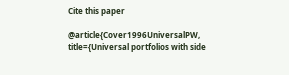Cite this paper

@article{Cover1996UniversalPW, title={Universal portfolios with side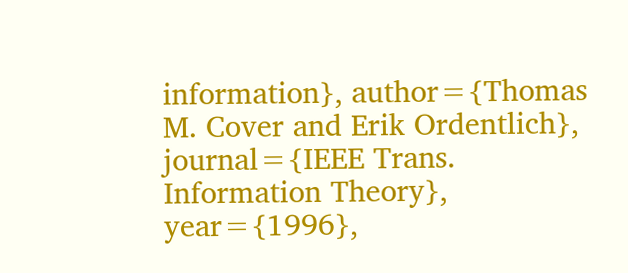information}, author={Thomas M. Cover and Erik Ordentlich}, journal={IEEE Trans. Information Theory}, year={1996},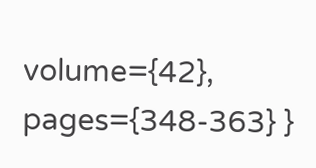volume={42}, pages={348-363} }